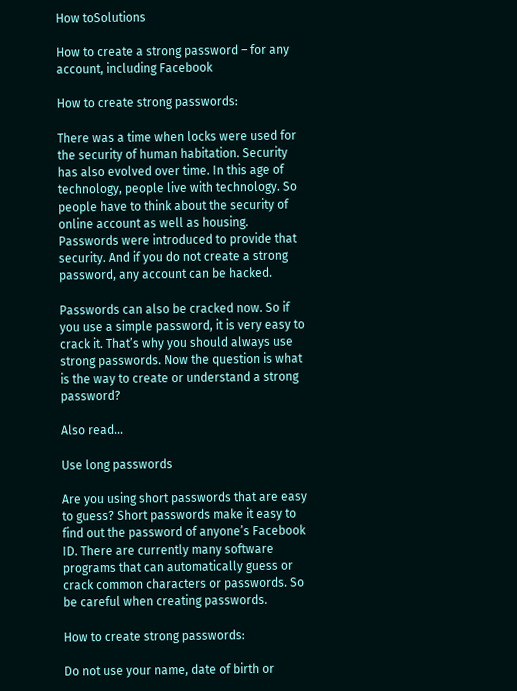How toSolutions

How to create a strong password – for any account, including Facebook

How to create strong passwords:

There was a time when locks were used for the security of human habitation. Security has also evolved over time. In this age of technology, people live with technology. So people have to think about the security of online account as well as housing. Passwords were introduced to provide that security. And if you do not create a strong password, any account can be hacked.

Passwords can also be cracked now. So if you use a simple password, it is very easy to crack it. That’s why you should always use strong passwords. Now the question is what is the way to create or understand a strong password?

Also read…

Use long passwords

Are you using short passwords that are easy to guess? Short passwords make it easy to find out the password of anyone’s Facebook ID. There are currently many software programs that can automatically guess or crack common characters or passwords. So be careful when creating passwords.

How to create strong passwords:

Do not use your name, date of birth or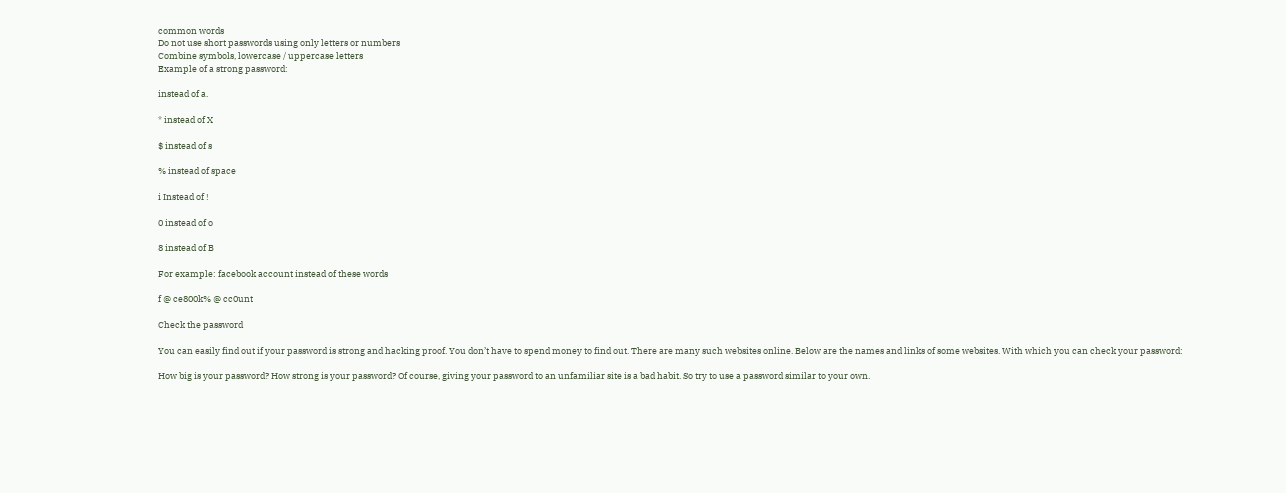common words
Do not use short passwords using only letters or numbers
Combine symbols, lowercase / uppercase letters
Example of a strong password:

instead of a.

* instead of X

$ instead of s

% instead of space

i Instead of !

0 instead of o

8 instead of B

For example: facebook account instead of these words

f @ ce800k% @ cc0unt

Check the password

You can easily find out if your password is strong and hacking proof. You don’t have to spend money to find out. There are many such websites online. Below are the names and links of some websites. With which you can check your password:

How big is your password? How strong is your password? Of course, giving your password to an unfamiliar site is a bad habit. So try to use a password similar to your own.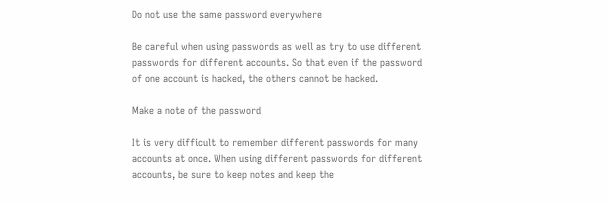Do not use the same password everywhere

Be careful when using passwords as well as try to use different passwords for different accounts. So that even if the password of one account is hacked, the others cannot be hacked.

Make a note of the password

It is very difficult to remember different passwords for many accounts at once. When using different passwords for different accounts, be sure to keep notes and keep the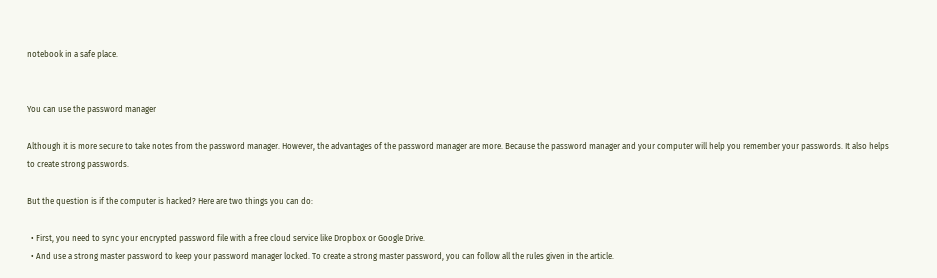notebook in a safe place.


You can use the password manager

Although it is more secure to take notes from the password manager. However, the advantages of the password manager are more. Because the password manager and your computer will help you remember your passwords. It also helps to create strong passwords.

But the question is if the computer is hacked? Here are two things you can do:

  • First, you need to sync your encrypted password file with a free cloud service like Dropbox or Google Drive.
  • And use a strong master password to keep your password manager locked. To create a strong master password, you can follow all the rules given in the article.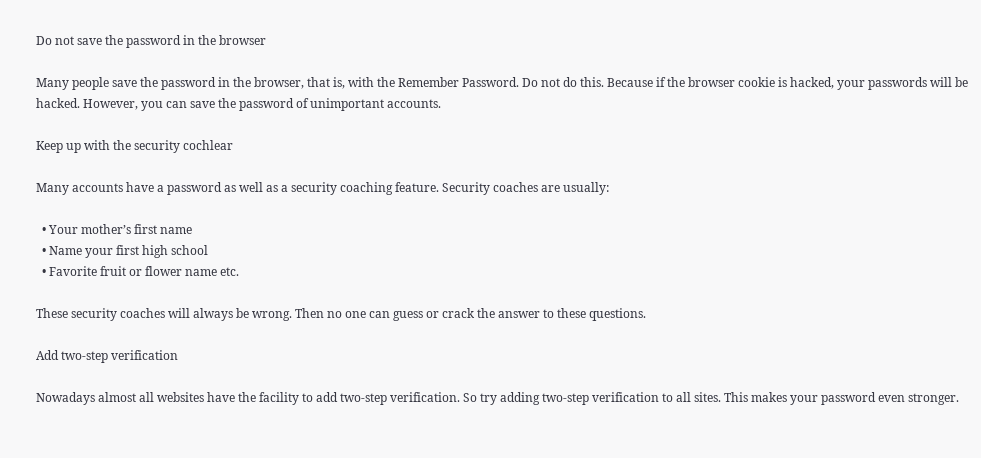Do not save the password in the browser

Many people save the password in the browser, that is, with the Remember Password. Do not do this. Because if the browser cookie is hacked, your passwords will be hacked. However, you can save the password of unimportant accounts.

Keep up with the security cochlear

Many accounts have a password as well as a security coaching feature. Security coaches are usually:

  • Your mother’s first name
  • Name your first high school
  • Favorite fruit or flower name etc.

These security coaches will always be wrong. Then no one can guess or crack the answer to these questions.

Add two-step verification

Nowadays almost all websites have the facility to add two-step verification. So try adding two-step verification to all sites. This makes your password even stronger.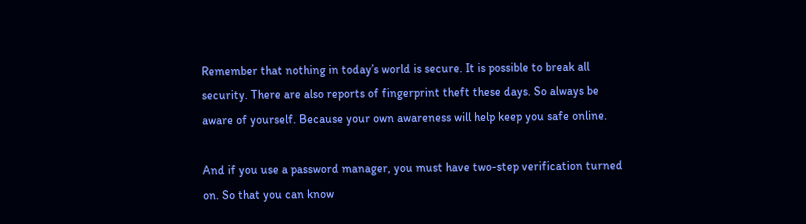Remember that nothing in today’s world is secure. It is possible to break all security. There are also reports of fingerprint theft these days. So always be aware of yourself. Because your own awareness will help keep you safe online.

And if you use a password manager, you must have two-step verification turned on. So that you can know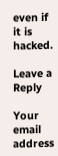even if it is hacked.

Leave a Reply

Your email address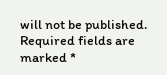will not be published. Required fields are marked *